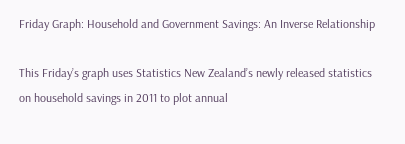Friday Graph: Household and Government Savings: An Inverse Relationship

This Friday’s graph uses Statistics New Zealand’s newly released statistics on household savings in 2011 to plot annual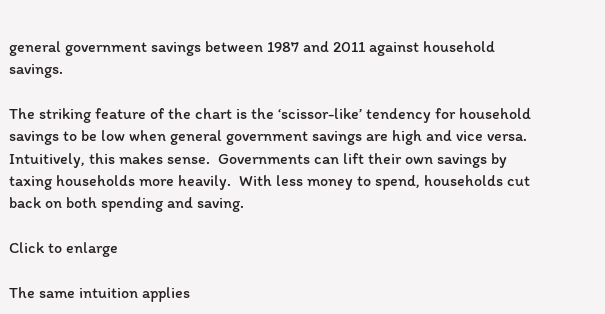general government savings between 1987 and 2011 against household savings.

The striking feature of the chart is the ‘scissor-like’ tendency for household savings to be low when general government savings are high and vice versa.  Intuitively, this makes sense.  Governments can lift their own savings by taxing households more heavily.  With less money to spend, households cut back on both spending and saving.

Click to enlarge

The same intuition applies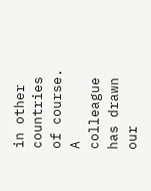in other countries of course.  A colleague has drawn our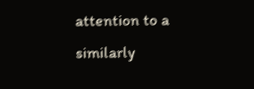attention to a similarly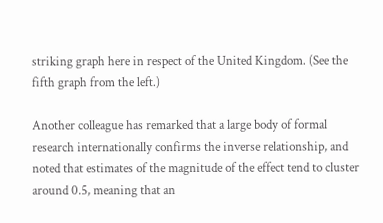striking graph here in respect of the United Kingdom. (See the fifth graph from the left.)

Another colleague has remarked that a large body of formal research internationally confirms the inverse relationship, and noted that estimates of the magnitude of the effect tend to cluster around 0.5, meaning that an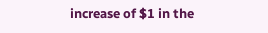increase of $1 in the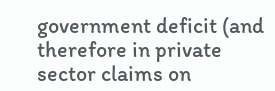government deficit (and therefore in private sector claims on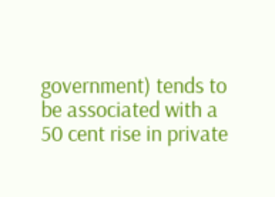government) tends to be associated with a 50 cent rise in private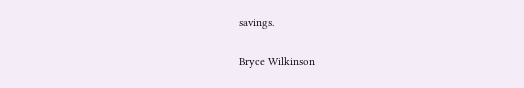savings.

Bryce Wilkinson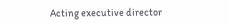Acting executive director